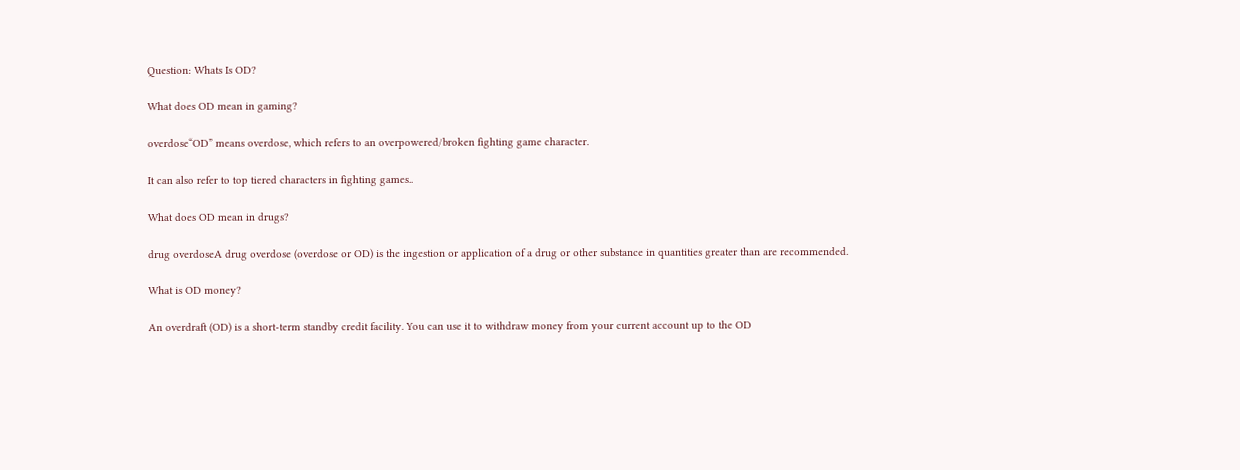Question: Whats Is OD?

What does OD mean in gaming?

overdose“OD” means overdose, which refers to an overpowered/broken fighting game character.

It can also refer to top tiered characters in fighting games..

What does OD mean in drugs?

drug overdoseA drug overdose (overdose or OD) is the ingestion or application of a drug or other substance in quantities greater than are recommended.

What is OD money?

An overdraft (OD) is a short-term standby credit facility. You can use it to withdraw money from your current account up to the OD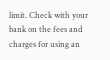limit. Check with your bank on the fees and charges for using an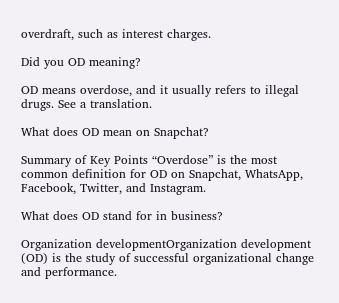overdraft, such as interest charges.

Did you OD meaning?

OD means overdose, and it usually refers to illegal drugs. See a translation.

What does OD mean on Snapchat?

Summary of Key Points “Overdose” is the most common definition for OD on Snapchat, WhatsApp, Facebook, Twitter, and Instagram.

What does OD stand for in business?

Organization developmentOrganization development (OD) is the study of successful organizational change and performance.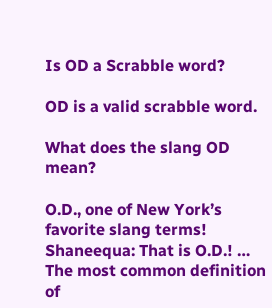Is OD a Scrabble word?

OD is a valid scrabble word.

What does the slang OD mean?

O.D., one of New York’s favorite slang terms! Shaneequa: That is O.D.! … The most common definition of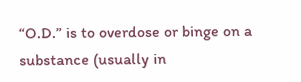“O.D.” is to overdose or binge on a substance (usually in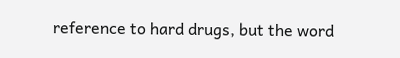reference to hard drugs, but the word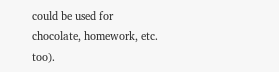could be used for chocolate, homework, etc. too).